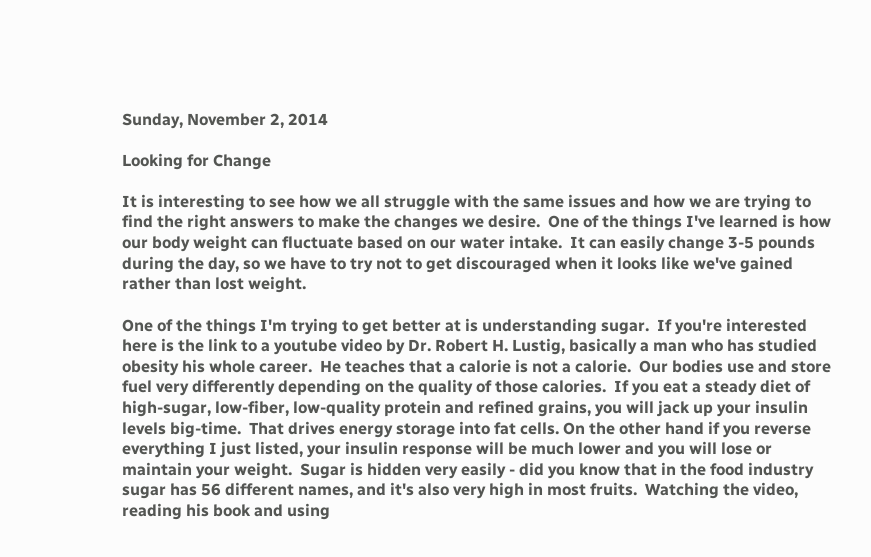Sunday, November 2, 2014

Looking for Change

It is interesting to see how we all struggle with the same issues and how we are trying to find the right answers to make the changes we desire.  One of the things I've learned is how our body weight can fluctuate based on our water intake.  It can easily change 3-5 pounds during the day, so we have to try not to get discouraged when it looks like we've gained rather than lost weight.

One of the things I'm trying to get better at is understanding sugar.  If you're interested here is the link to a youtube video by Dr. Robert H. Lustig, basically a man who has studied obesity his whole career.  He teaches that a calorie is not a calorie.  Our bodies use and store fuel very differently depending on the quality of those calories.  If you eat a steady diet of high-sugar, low-fiber, low-quality protein and refined grains, you will jack up your insulin levels big-time.  That drives energy storage into fat cells. On the other hand if you reverse everything I just listed, your insulin response will be much lower and you will lose or maintain your weight.  Sugar is hidden very easily - did you know that in the food industry sugar has 56 different names, and it's also very high in most fruits.  Watching the video, reading his book and using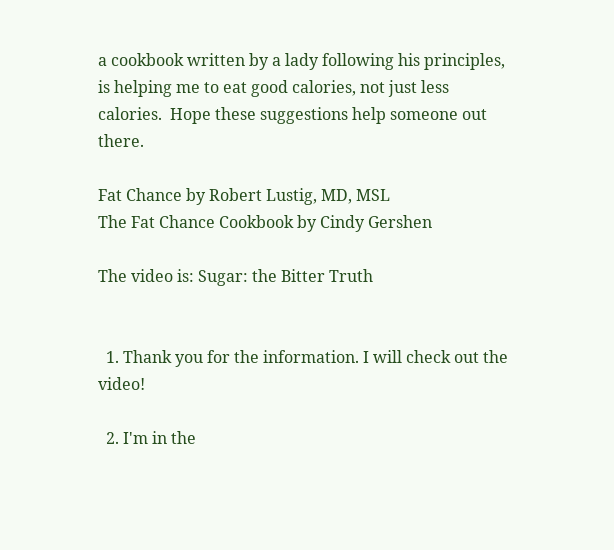a cookbook written by a lady following his principles, is helping me to eat good calories, not just less calories.  Hope these suggestions help someone out there.

Fat Chance by Robert Lustig, MD, MSL
The Fat Chance Cookbook by Cindy Gershen

The video is: Sugar: the Bitter Truth


  1. Thank you for the information. I will check out the video!

  2. I'm in the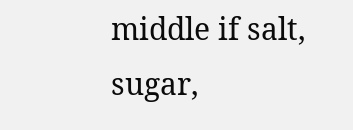middle if salt, sugar,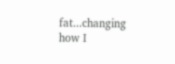fat...changing how I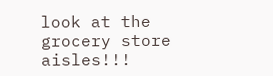look at the grocery store aisles!!!